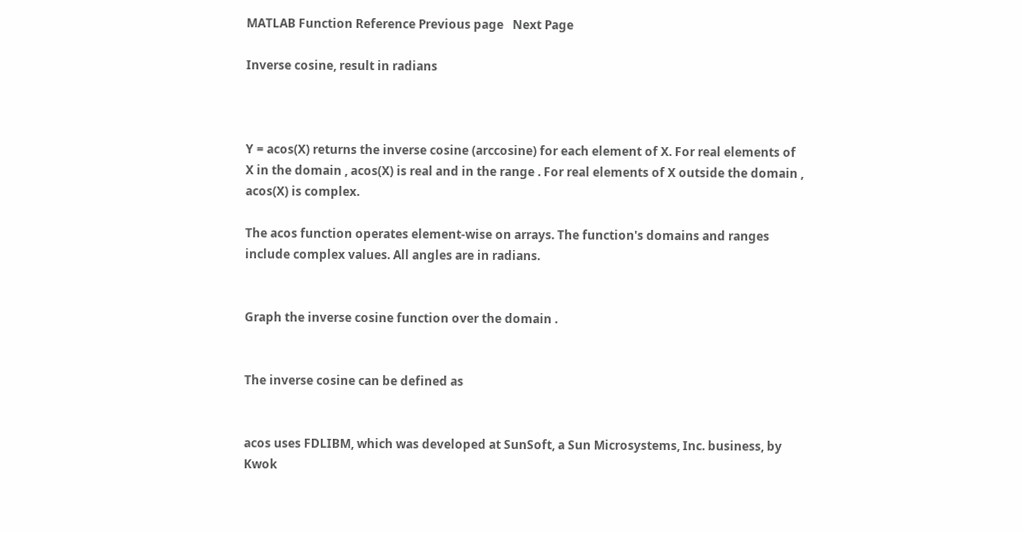MATLAB Function Reference Previous page   Next Page

Inverse cosine, result in radians



Y = acos(X) returns the inverse cosine (arccosine) for each element of X. For real elements of X in the domain , acos(X) is real and in the range . For real elements of X outside the domain , acos(X) is complex.

The acos function operates element-wise on arrays. The function's domains and ranges include complex values. All angles are in radians.


Graph the inverse cosine function over the domain .


The inverse cosine can be defined as


acos uses FDLIBM, which was developed at SunSoft, a Sun Microsystems, Inc. business, by Kwok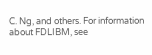C. Ng, and others. For information about FDLIBM, see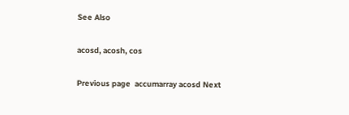See Also

acosd, acosh, cos

Previous page  accumarray acosd Next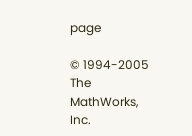page

© 1994-2005 The MathWorks, Inc.